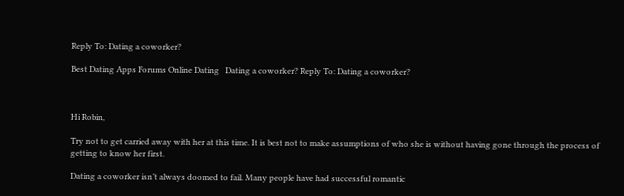Reply To: Dating a coworker?

Best Dating Apps Forums Online Dating   Dating a coworker? Reply To: Dating a coworker?



Hi Robin,

Try not to get carried away with her at this time. It is best not to make assumptions of who she is without having gone through the process of getting to know her first.

Dating a coworker isn’t always doomed to fail. Many people have had successful romantic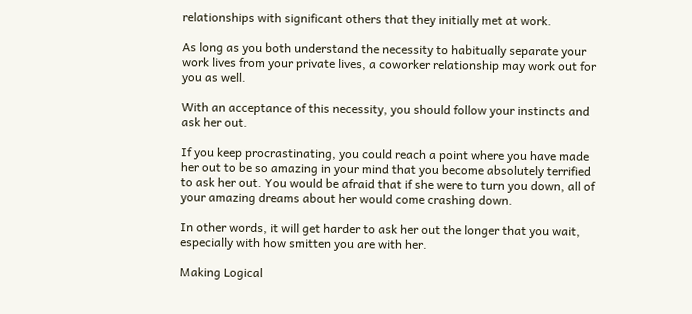relationships with significant others that they initially met at work.

As long as you both understand the necessity to habitually separate your work lives from your private lives, a coworker relationship may work out for you as well.

With an acceptance of this necessity, you should follow your instincts and ask her out.

If you keep procrastinating, you could reach a point where you have made her out to be so amazing in your mind that you become absolutely terrified to ask her out. You would be afraid that if she were to turn you down, all of your amazing dreams about her would come crashing down.

In other words, it will get harder to ask her out the longer that you wait, especially with how smitten you are with her.

Making Logical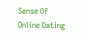Sense Of Online Dating